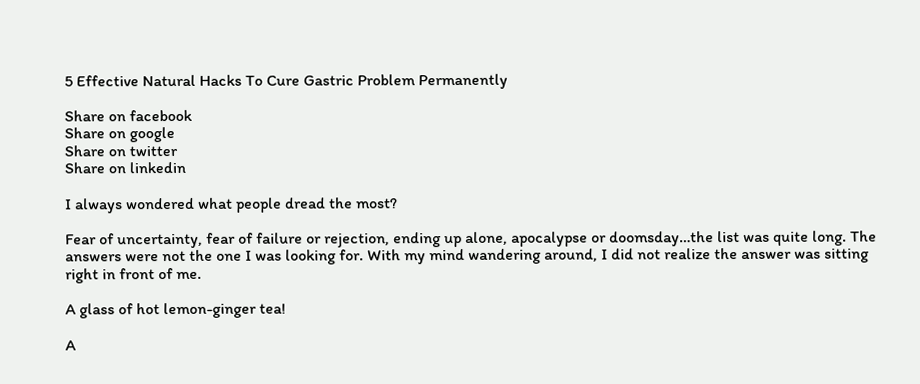5 Effective Natural Hacks To Cure Gastric Problem Permanently

Share on facebook
Share on google
Share on twitter
Share on linkedin

I always wondered what people dread the most?

Fear of uncertainty, fear of failure or rejection, ending up alone, apocalypse or doomsday…the list was quite long. The answers were not the one I was looking for. With my mind wandering around, I did not realize the answer was sitting right in front of me.

A glass of hot lemon-ginger tea!

A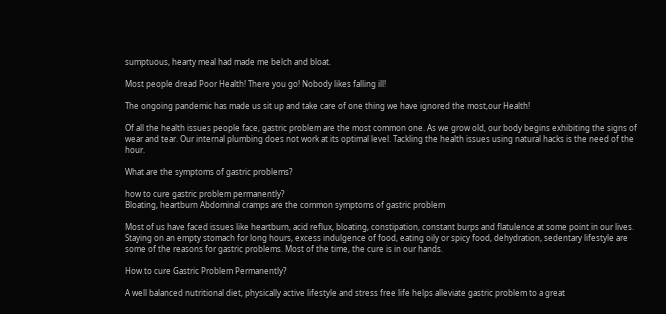sumptuous, hearty meal had made me belch and bloat.

Most people dread Poor Health! There you go! Nobody likes falling ill!

The ongoing pandemic has made us sit up and take care of one thing we have ignored the most,our Health!

Of all the health issues people face, gastric problem are the most common one. As we grow old, our body begins exhibiting the signs of wear and tear. Our internal plumbing does not work at its optimal level. Tackling the health issues using natural hacks is the need of the hour.

What are the symptoms of gastric problems?

how to cure gastric problem permanently?
Bloating, heartburn Abdominal cramps are the common symptoms of gastric problem

Most of us have faced issues like heartburn, acid reflux, bloating, constipation, constant burps and flatulence at some point in our lives. Staying on an empty stomach for long hours, excess indulgence of food, eating oily or spicy food, dehydration, sedentary lifestyle are some of the reasons for gastric problems. Most of the time, the cure is in our hands.

How to cure Gastric Problem Permanently?

A well balanced nutritional diet, physically active lifestyle and stress free life helps alleviate gastric problem to a great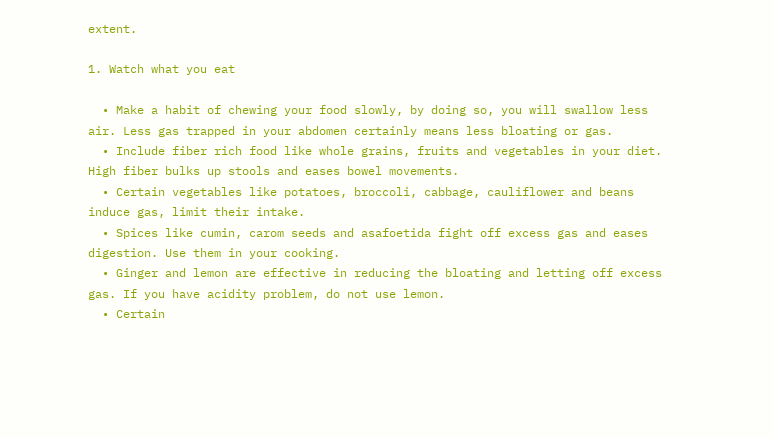extent.

1. Watch what you eat

  • Make a habit of chewing your food slowly, by doing so, you will swallow less air. Less gas trapped in your abdomen certainly means less bloating or gas.
  • Include fiber rich food like whole grains, fruits and vegetables in your diet. High fiber bulks up stools and eases bowel movements.
  • Certain vegetables like potatoes, broccoli, cabbage, cauliflower and beans induce gas, limit their intake.
  • Spices like cumin, carom seeds and asafoetida fight off excess gas and eases digestion. Use them in your cooking.
  • Ginger and lemon are effective in reducing the bloating and letting off excess gas. If you have acidity problem, do not use lemon.
  • Certain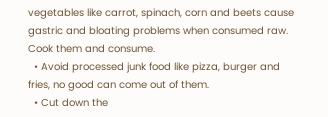vegetables like carrot, spinach, corn and beets cause gastric and bloating problems when consumed raw. Cook them and consume.
  • Avoid processed junk food like pizza, burger and fries, no good can come out of them.
  • Cut down the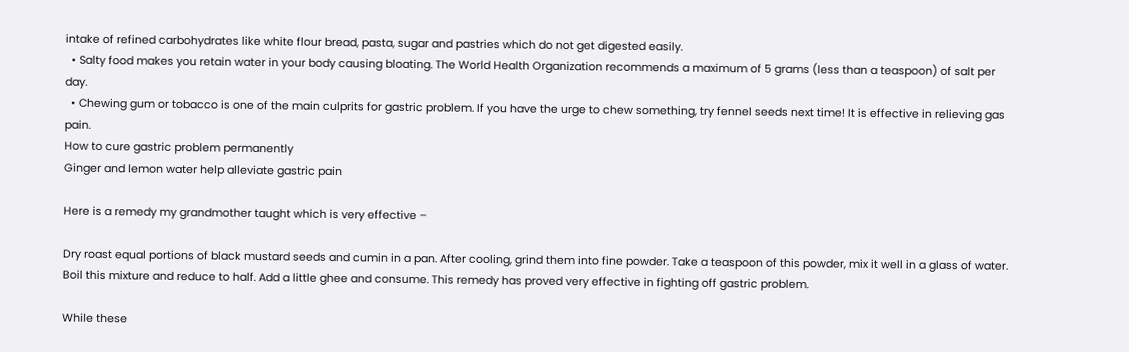intake of refined carbohydrates like white flour bread, pasta, sugar and pastries which do not get digested easily.
  • Salty food makes you retain water in your body causing bloating. The World Health Organization recommends a maximum of 5 grams (less than a teaspoon) of salt per day.
  • Chewing gum or tobacco is one of the main culprits for gastric problem. If you have the urge to chew something, try fennel seeds next time! It is effective in relieving gas pain.
How to cure gastric problem permanently
Ginger and lemon water help alleviate gastric pain

Here is a remedy my grandmother taught which is very effective –

Dry roast equal portions of black mustard seeds and cumin in a pan. After cooling, grind them into fine powder. Take a teaspoon of this powder, mix it well in a glass of water. Boil this mixture and reduce to half. Add a little ghee and consume. This remedy has proved very effective in fighting off gastric problem.

While these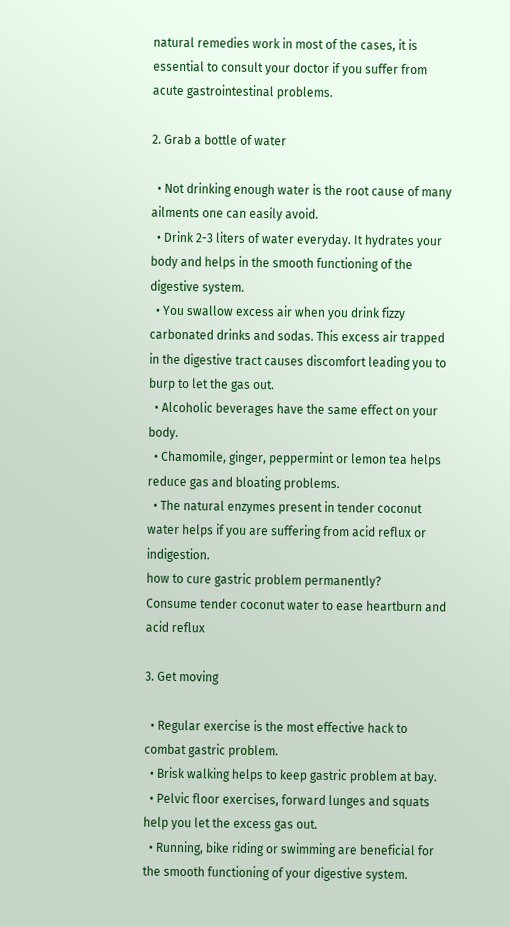natural remedies work in most of the cases, it is essential to consult your doctor if you suffer from acute gastrointestinal problems.

2. Grab a bottle of water

  • Not drinking enough water is the root cause of many ailments one can easily avoid.
  • Drink 2-3 liters of water everyday. It hydrates your body and helps in the smooth functioning of the digestive system.
  • You swallow excess air when you drink fizzy carbonated drinks and sodas. This excess air trapped in the digestive tract causes discomfort leading you to burp to let the gas out.
  • Alcoholic beverages have the same effect on your body.
  • Chamomile, ginger, peppermint or lemon tea helps reduce gas and bloating problems.
  • The natural enzymes present in tender coconut water helps if you are suffering from acid reflux or indigestion.
how to cure gastric problem permanently?
Consume tender coconut water to ease heartburn and acid reflux

3. Get moving

  • Regular exercise is the most effective hack to combat gastric problem.
  • Brisk walking helps to keep gastric problem at bay.
  • Pelvic floor exercises, forward lunges and squats help you let the excess gas out.
  • Running, bike riding or swimming are beneficial for the smooth functioning of your digestive system.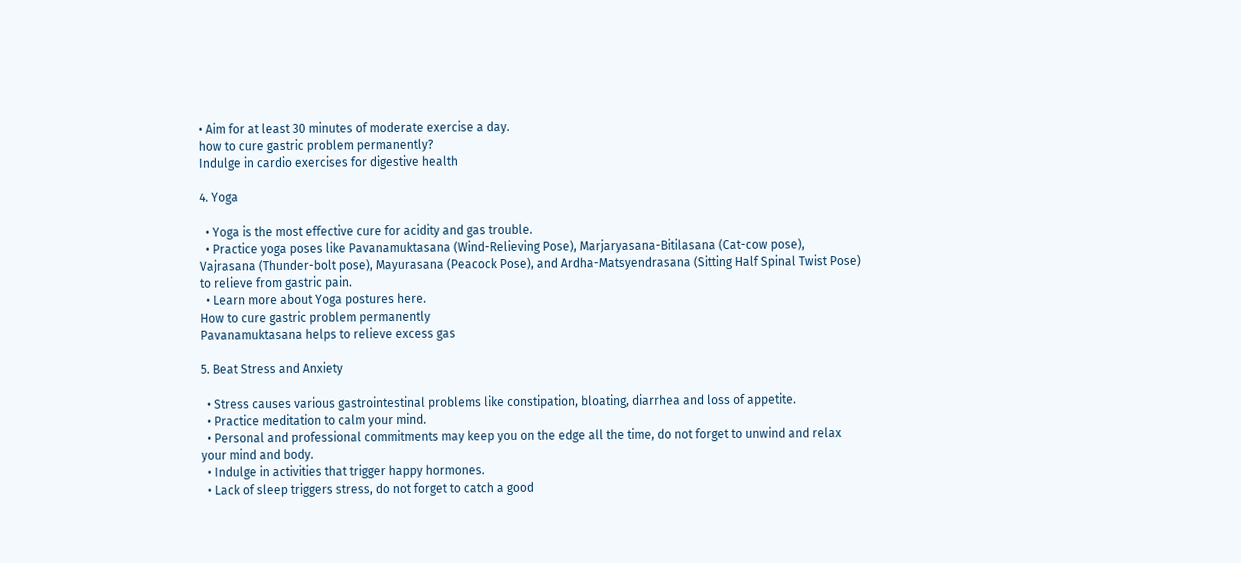• Aim for at least 30 minutes of moderate exercise a day.
how to cure gastric problem permanently?
Indulge in cardio exercises for digestive health

4. Yoga

  • Yoga is the most effective cure for acidity and gas trouble.
  • Practice yoga poses like Pavanamuktasana (Wind-Relieving Pose), Marjaryasana-Bitilasana (Cat-cow pose), Vajrasana (Thunder-bolt pose), Mayurasana (Peacock Pose), and Ardha-Matsyendrasana (Sitting Half Spinal Twist Pose) to relieve from gastric pain.
  • Learn more about Yoga postures here.
How to cure gastric problem permanently
Pavanamuktasana helps to relieve excess gas

5. Beat Stress and Anxiety

  • Stress causes various gastrointestinal problems like constipation, bloating, diarrhea and loss of appetite.
  • Practice meditation to calm your mind.
  • Personal and professional commitments may keep you on the edge all the time, do not forget to unwind and relax your mind and body.
  • Indulge in activities that trigger happy hormones.
  • Lack of sleep triggers stress, do not forget to catch a good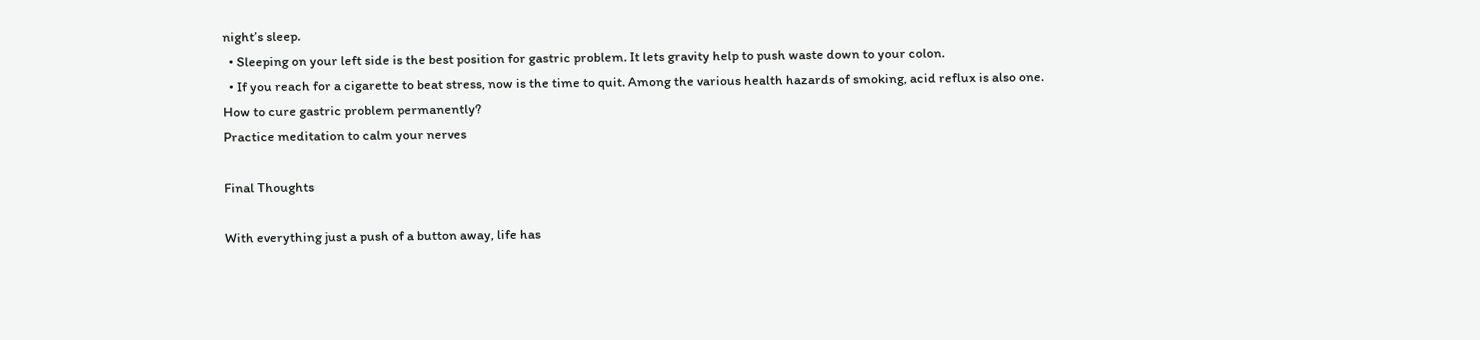night’s sleep.
  • Sleeping on your left side is the best position for gastric problem. It lets gravity help to push waste down to your colon.
  • If you reach for a cigarette to beat stress, now is the time to quit. Among the various health hazards of smoking, acid reflux is also one.
How to cure gastric problem permanently?
Practice meditation to calm your nerves

Final Thoughts

With everything just a push of a button away, life has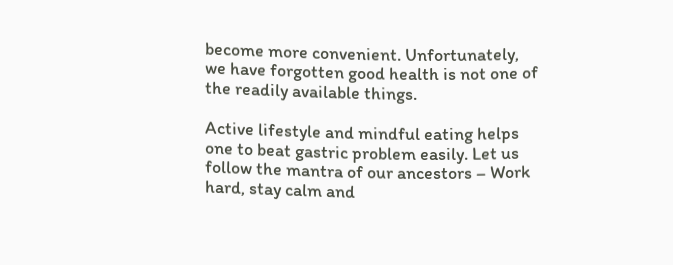become more convenient. Unfortunately, we have forgotten good health is not one of the readily available things.

Active lifestyle and mindful eating helps one to beat gastric problem easily. Let us follow the mantra of our ancestors – Work hard, stay calm and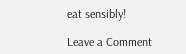eat sensibly!

Leave a Comment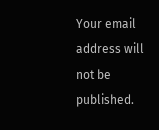Your email address will not be published.